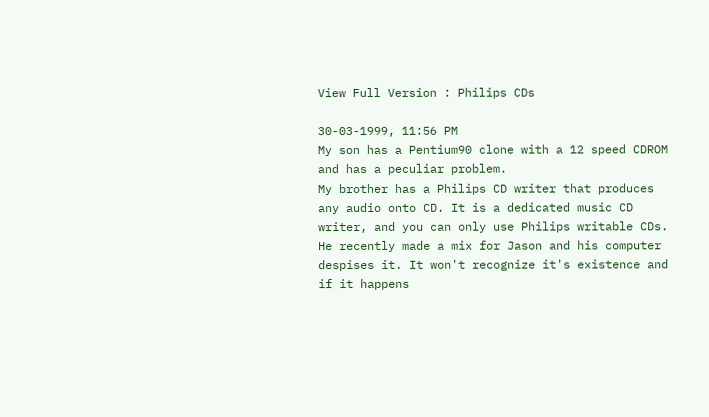View Full Version : Philips CDs

30-03-1999, 11:56 PM
My son has a Pentium90 clone with a 12 speed CDROM and has a peculiar problem.
My brother has a Philips CD writer that produces any audio onto CD. It is a dedicated music CD writer, and you can only use Philips writable CDs. He recently made a mix for Jason and his computer despises it. It won't recognize it's existence and if it happens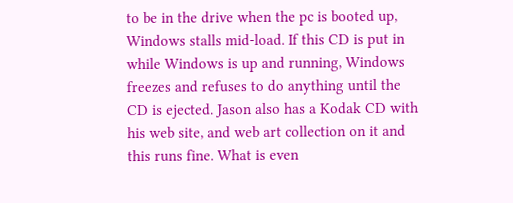to be in the drive when the pc is booted up, Windows stalls mid-load. If this CD is put in while Windows is up and running, Windows freezes and refuses to do anything until the CD is ejected. Jason also has a Kodak CD with his web site, and web art collection on it and this runs fine. What is even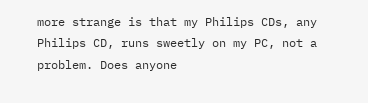more strange is that my Philips CDs, any Philips CD, runs sweetly on my PC, not a problem. Does anyone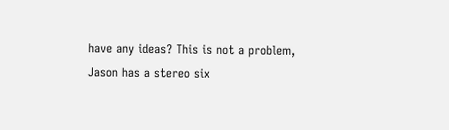have any ideas? This is not a problem, Jason has a stereo six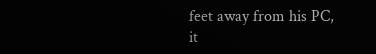feet away from his PC, it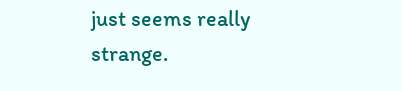just seems really strange.